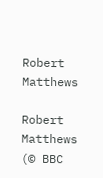Robert Matthews

Robert Matthews (© BBC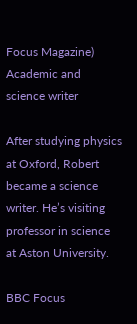Focus Magazine)
Academic and science writer

After studying physics at Oxford, Robert became a science writer. He’s visiting professor in science at Aston University.

BBC Focus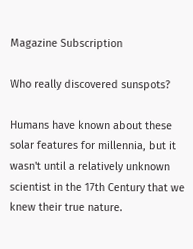Magazine Subscription

Who really discovered sunspots?

Humans have known about these solar features for millennia, but it wasn't until a relatively unknown scientist in the 17th Century that we knew their true nature.